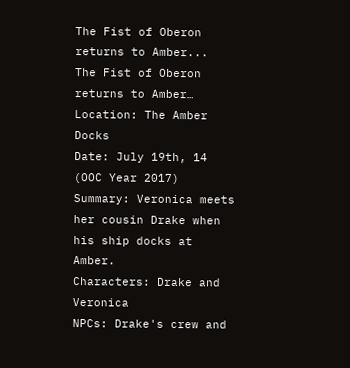The Fist of Oberon returns to Amber...
The Fist of Oberon returns to Amber…
Location: The Amber Docks
Date: July 19th, 14 (OOC Year 2017)
Summary: Veronica meets her cousin Drake when his ship docks at Amber.
Characters: Drake and Veronica
NPCs: Drake's crew and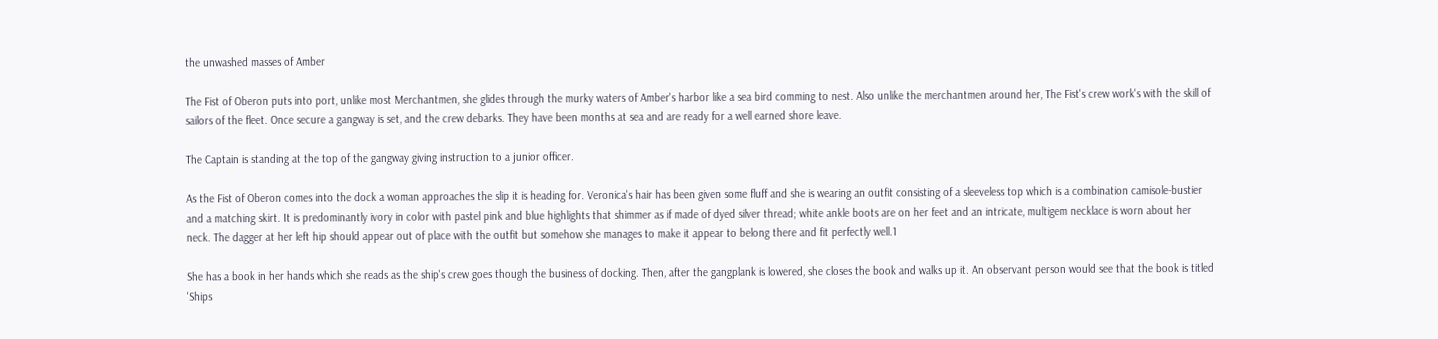the unwashed masses of Amber

The Fist of Oberon puts into port, unlike most Merchantmen, she glides through the murky waters of Amber's harbor like a sea bird comming to nest. Also unlike the merchantmen around her, The Fist's crew work's with the skill of sailors of the fleet. Once secure a gangway is set, and the crew debarks. They have been months at sea and are ready for a well earned shore leave.

The Captain is standing at the top of the gangway giving instruction to a junior officer.

As the Fist of Oberon comes into the dock a woman approaches the slip it is heading for. Veronica's hair has been given some fluff and she is wearing an outfit consisting of a sleeveless top which is a combination camisole-bustier and a matching skirt. It is predominantly ivory in color with pastel pink and blue highlights that shimmer as if made of dyed silver thread; white ankle boots are on her feet and an intricate, multigem necklace is worn about her neck. The dagger at her left hip should appear out of place with the outfit but somehow she manages to make it appear to belong there and fit perfectly well.1

She has a book in her hands which she reads as the ship's crew goes though the business of docking. Then, after the gangplank is lowered, she closes the book and walks up it. An observant person would see that the book is titled 'Ships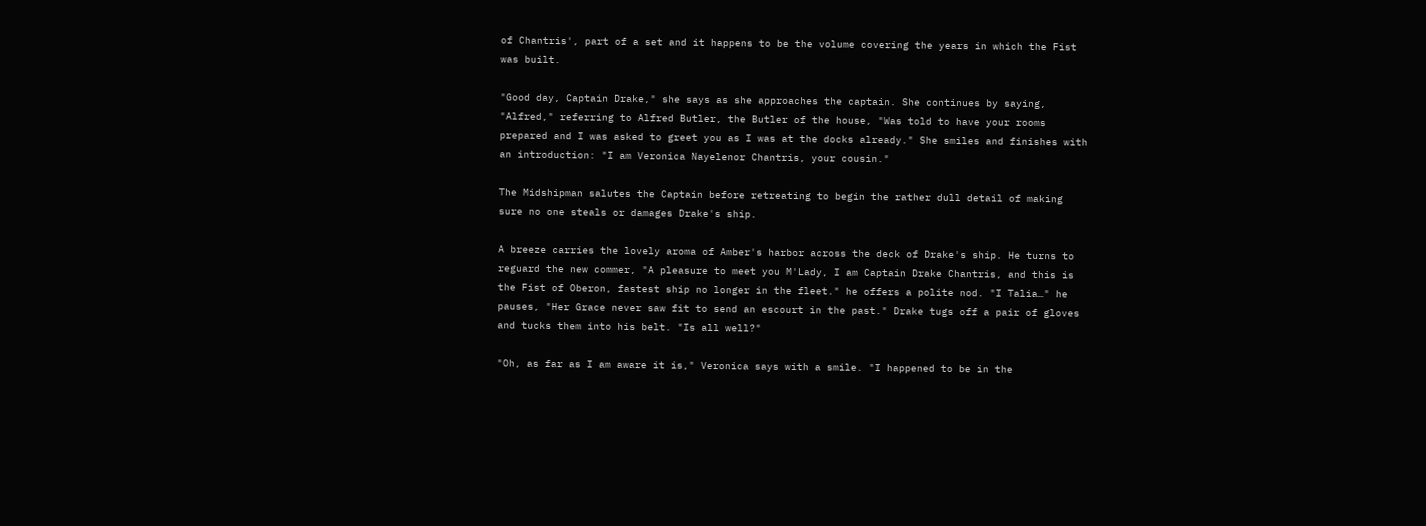of Chantris', part of a set and it happens to be the volume covering the years in which the Fist was built.

"Good day, Captain Drake," she says as she approaches the captain. She continues by saying, "Alfred," referring to Alfred Butler, the Butler of the house, "Was told to have your rooms prepared and I was asked to greet you as I was at the docks already." She smiles and finishes with an introduction: "I am Veronica Nayelenor Chantris, your cousin."

The Midshipman salutes the Captain before retreating to begin the rather dull detail of making sure no one steals or damages Drake's ship.

A breeze carries the lovely aroma of Amber's harbor across the deck of Drake's ship. He turns to reguard the new commer, "A pleasure to meet you M'Lady, I am Captain Drake Chantris, and this is the Fist of Oberon, fastest ship no longer in the fleet." he offers a polite nod. "I Talia…" he pauses, "Her Grace never saw fit to send an escourt in the past." Drake tugs off a pair of gloves and tucks them into his belt. "Is all well?"

"Oh, as far as I am aware it is," Veronica says with a smile. "I happened to be in the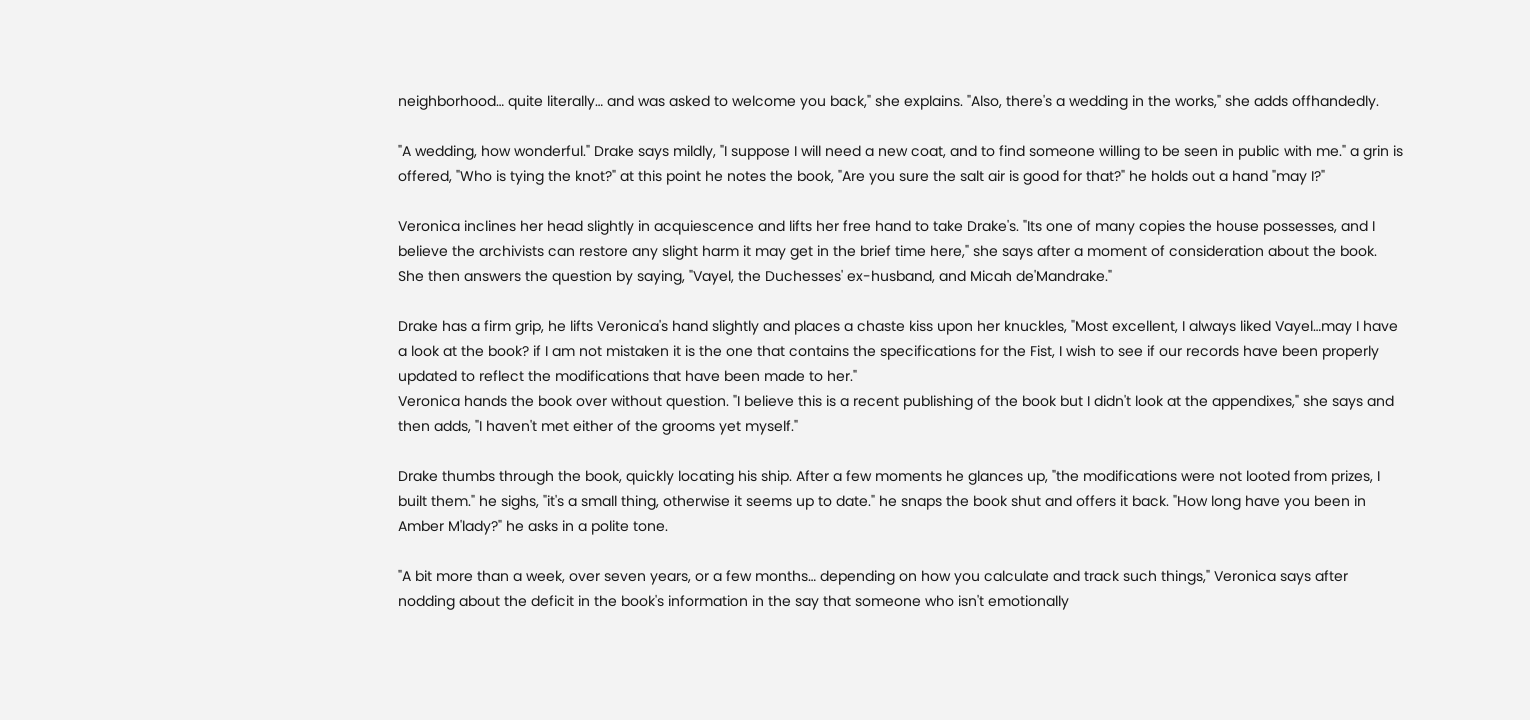neighborhood… quite literally… and was asked to welcome you back," she explains. "Also, there's a wedding in the works," she adds offhandedly.

"A wedding, how wonderful." Drake says mildly, "I suppose I will need a new coat, and to find someone willing to be seen in public with me." a grin is offered, "Who is tying the knot?" at this point he notes the book, "Are you sure the salt air is good for that?" he holds out a hand "may I?"

Veronica inclines her head slightly in acquiescence and lifts her free hand to take Drake's. "Its one of many copies the house possesses, and I believe the archivists can restore any slight harm it may get in the brief time here," she says after a moment of consideration about the book. She then answers the question by saying, "Vayel, the Duchesses' ex-husband, and Micah de'Mandrake."

Drake has a firm grip, he lifts Veronica's hand slightly and places a chaste kiss upon her knuckles, "Most excellent, I always liked Vayel…may I have a look at the book? if I am not mistaken it is the one that contains the specifications for the Fist, I wish to see if our records have been properly updated to reflect the modifications that have been made to her."
Veronica hands the book over without question. "I believe this is a recent publishing of the book but I didn't look at the appendixes," she says and then adds, "I haven't met either of the grooms yet myself."

Drake thumbs through the book, quickly locating his ship. After a few moments he glances up, "the modifications were not looted from prizes, I built them." he sighs, "it's a small thing, otherwise it seems up to date." he snaps the book shut and offers it back. "How long have you been in Amber M'lady?" he asks in a polite tone.

"A bit more than a week, over seven years, or a few months… depending on how you calculate and track such things," Veronica says after nodding about the deficit in the book's information in the say that someone who isn't emotionally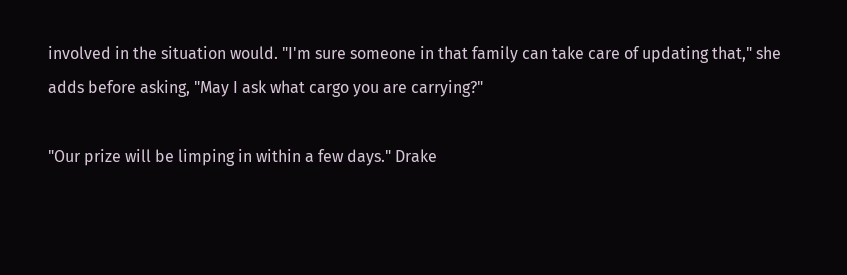involved in the situation would. "I'm sure someone in that family can take care of updating that," she adds before asking, "May I ask what cargo you are carrying?"

"Our prize will be limping in within a few days." Drake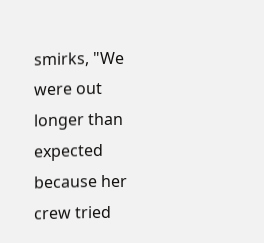smirks, "We were out longer than expected because her crew tried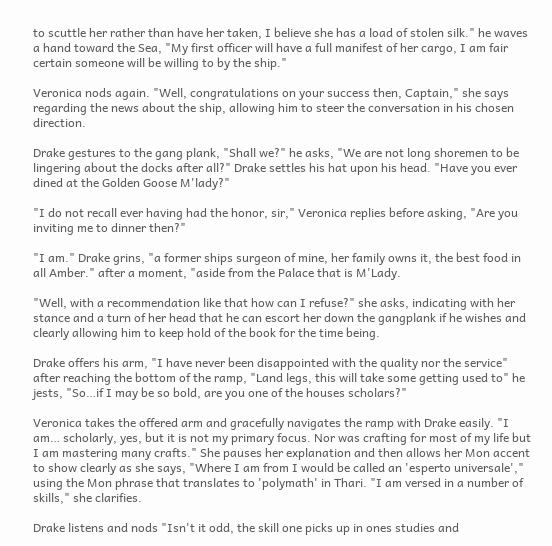to scuttle her rather than have her taken, I believe she has a load of stolen silk." he waves a hand toward the Sea, "My first officer will have a full manifest of her cargo, I am fair certain someone will be willing to by the ship."

Veronica nods again. "Well, congratulations on your success then, Captain," she says regarding the news about the ship, allowing him to steer the conversation in his chosen direction.

Drake gestures to the gang plank, "Shall we?" he asks, "We are not long shoremen to be lingering about the docks after all?" Drake settles his hat upon his head. "Have you ever dined at the Golden Goose M'lady?"

"I do not recall ever having had the honor, sir," Veronica replies before asking, "Are you inviting me to dinner then?"

"I am." Drake grins, "a former ships surgeon of mine, her family owns it, the best food in all Amber." after a moment, "aside from the Palace that is M'Lady.

"Well, with a recommendation like that how can I refuse?" she asks, indicating with her stance and a turn of her head that he can escort her down the gangplank if he wishes and clearly allowing him to keep hold of the book for the time being.

Drake offers his arm, "I have never been disappointed with the quality nor the service" after reaching the bottom of the ramp, "Land legs, this will take some getting used to" he jests, "So…if I may be so bold, are you one of the houses scholars?"

Veronica takes the offered arm and gracefully navigates the ramp with Drake easily. "I am… scholarly, yes, but it is not my primary focus. Nor was crafting for most of my life but I am mastering many crafts." She pauses her explanation and then allows her Mon accent to show clearly as she says, "Where I am from I would be called an 'esperto universale'," using the Mon phrase that translates to 'polymath' in Thari. "I am versed in a number of skills," she clarifies.

Drake listens and nods "Isn't it odd, the skill one picks up in ones studies and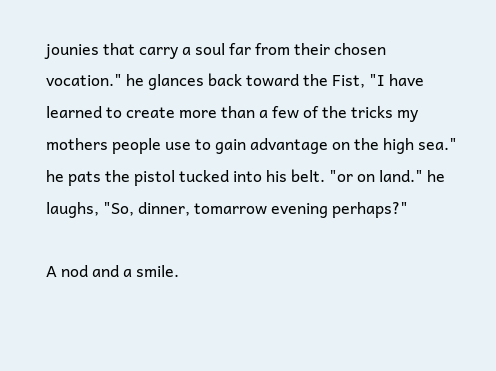jounies that carry a soul far from their chosen vocation." he glances back toward the Fist, "I have learned to create more than a few of the tricks my mothers people use to gain advantage on the high sea." he pats the pistol tucked into his belt. "or on land." he laughs, "So, dinner, tomarrow evening perhaps?"

A nod and a smile.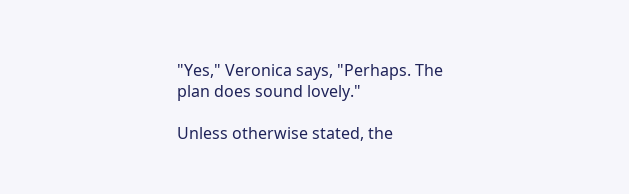"Yes," Veronica says, "Perhaps. The plan does sound lovely."

Unless otherwise stated, the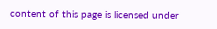content of this page is licensed under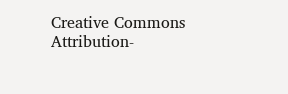Creative Commons Attribution-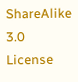ShareAlike 3.0 License